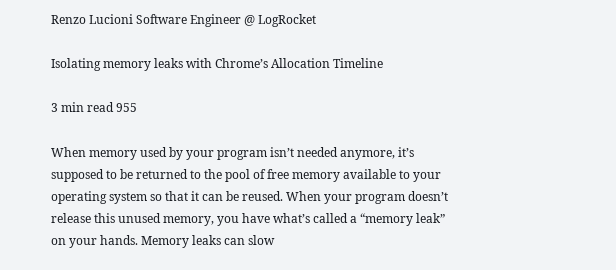Renzo Lucioni Software Engineer @ LogRocket

Isolating memory leaks with Chrome’s Allocation Timeline

3 min read 955

When memory used by your program isn’t needed anymore, it’s supposed to be returned to the pool of free memory available to your operating system so that it can be reused. When your program doesn’t release this unused memory, you have what’s called a “memory leak” on your hands. Memory leaks can slow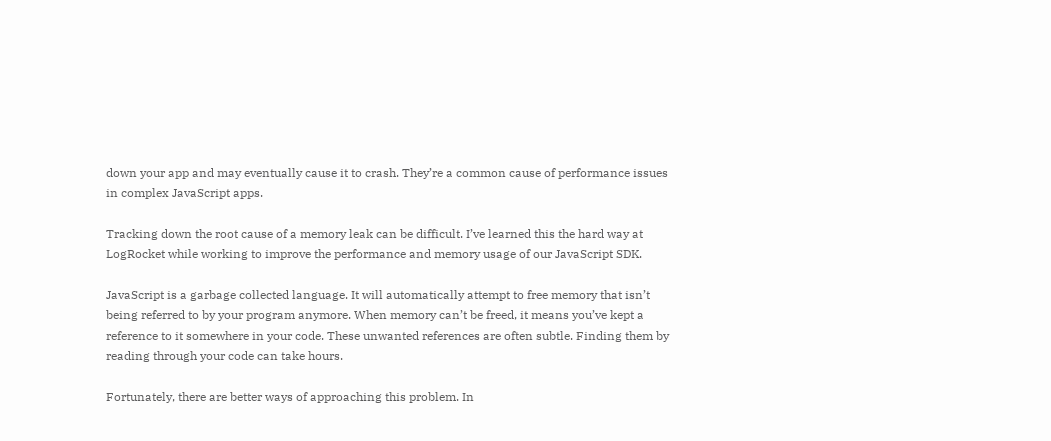down your app and may eventually cause it to crash. They’re a common cause of performance issues in complex JavaScript apps.

Tracking down the root cause of a memory leak can be difficult. I’ve learned this the hard way at LogRocket while working to improve the performance and memory usage of our JavaScript SDK.

JavaScript is a garbage collected language. It will automatically attempt to free memory that isn’t being referred to by your program anymore. When memory can’t be freed, it means you’ve kept a reference to it somewhere in your code. These unwanted references are often subtle. Finding them by reading through your code can take hours.

Fortunately, there are better ways of approaching this problem. In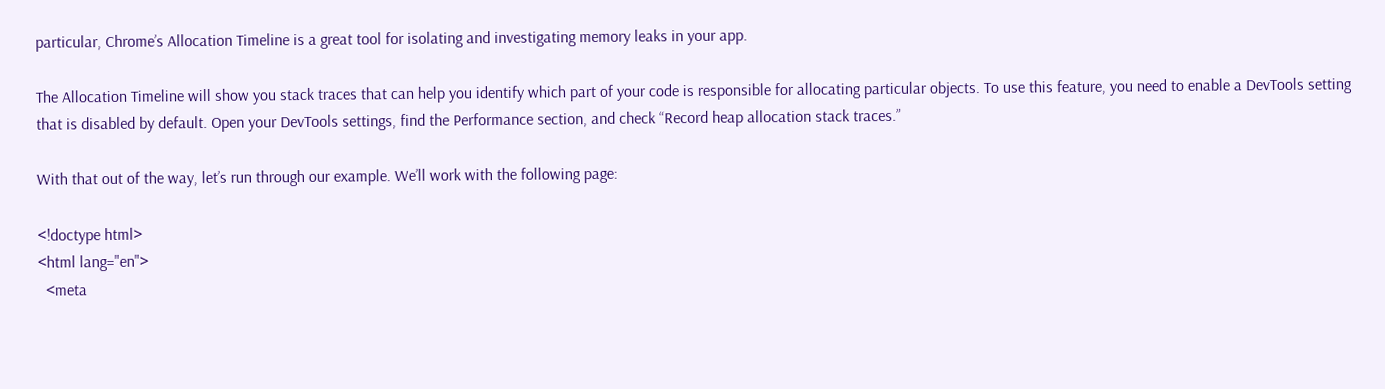particular, Chrome’s Allocation Timeline is a great tool for isolating and investigating memory leaks in your app.

The Allocation Timeline will show you stack traces that can help you identify which part of your code is responsible for allocating particular objects. To use this feature, you need to enable a DevTools setting that is disabled by default. Open your DevTools settings, find the Performance section, and check “Record heap allocation stack traces.”

With that out of the way, let’s run through our example. We’ll work with the following page:

<!doctype html>
<html lang="en">
  <meta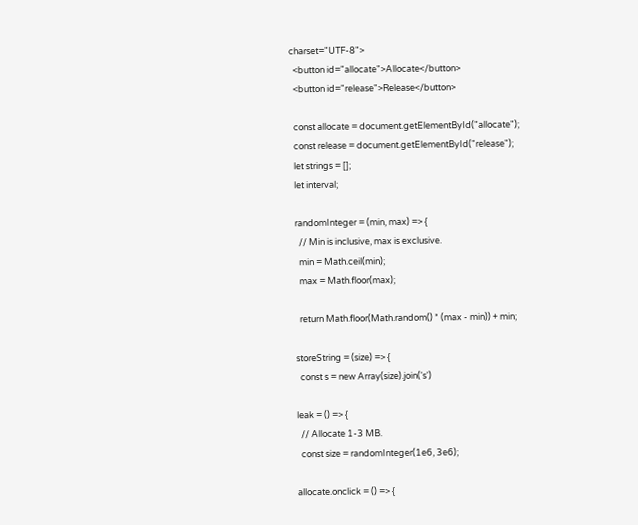charset="UTF-8">
  <button id="allocate">Allocate</button>
  <button id="release">Release</button>

  const allocate = document.getElementById("allocate");
  const release = document.getElementById("release");
  let strings = [];
  let interval;

  randomInteger = (min, max) => {
    // Min is inclusive, max is exclusive.
    min = Math.ceil(min);
    max = Math.floor(max);

    return Math.floor(Math.random() * (max - min)) + min;

  storeString = (size) => {
    const s = new Array(size).join('s')

  leak = () => {
    // Allocate 1-3 MB.
    const size = randomInteger(1e6, 3e6);

  allocate.onclick = () => {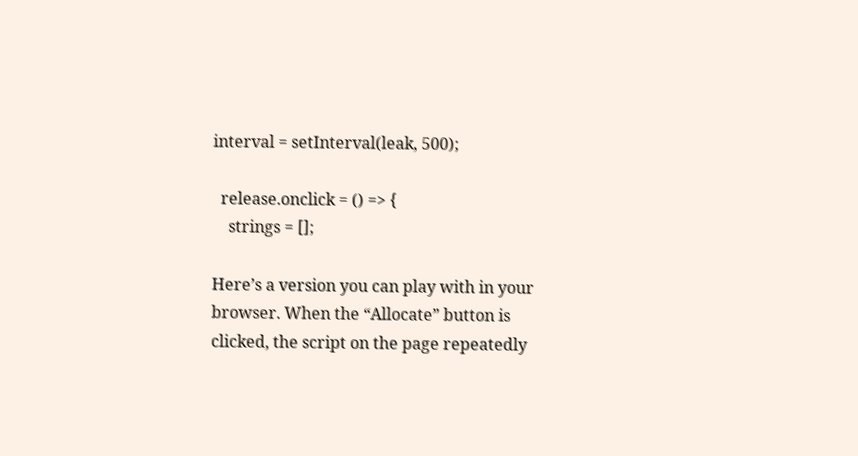interval = setInterval(leak, 500);

  release.onclick = () => {
    strings = [];

Here’s a version you can play with in your browser. When the “Allocate” button is clicked, the script on the page repeatedly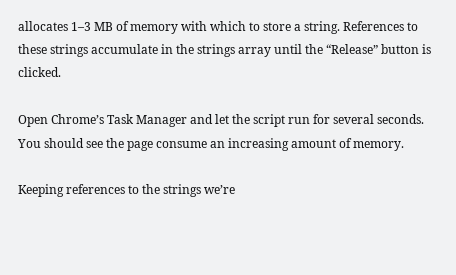allocates 1–3 MB of memory with which to store a string. References to these strings accumulate in the strings array until the “Release” button is clicked.

Open Chrome’s Task Manager and let the script run for several seconds. You should see the page consume an increasing amount of memory.

Keeping references to the strings we’re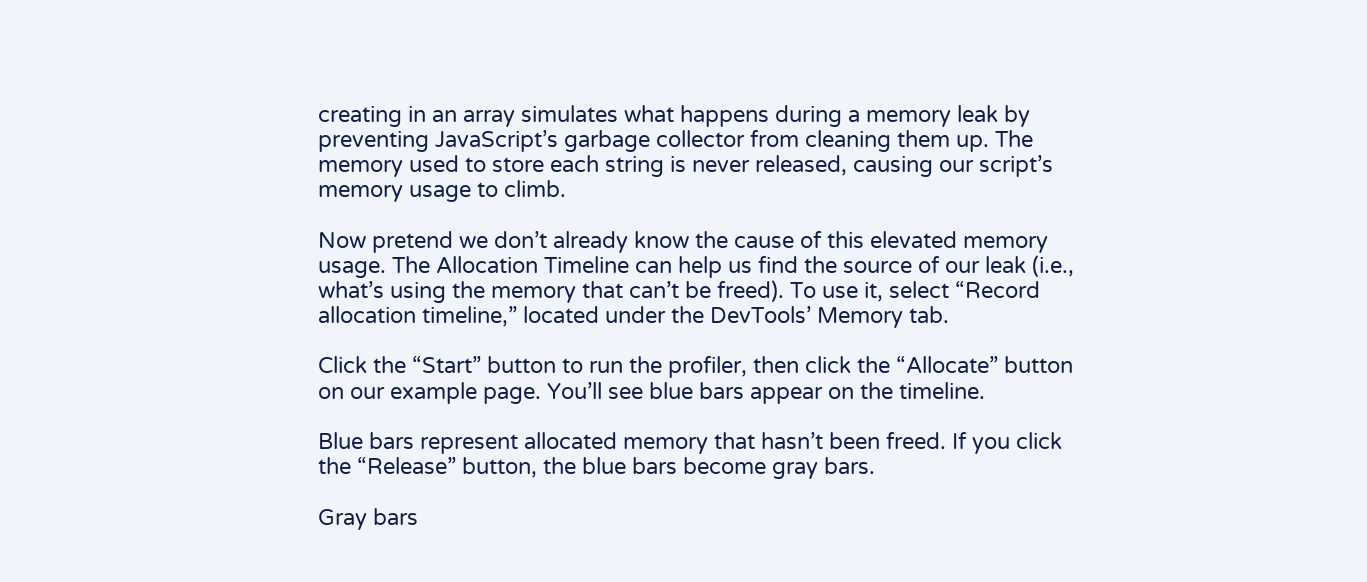creating in an array simulates what happens during a memory leak by preventing JavaScript’s garbage collector from cleaning them up. The memory used to store each string is never released, causing our script’s memory usage to climb.

Now pretend we don’t already know the cause of this elevated memory usage. The Allocation Timeline can help us find the source of our leak (i.e., what’s using the memory that can’t be freed). To use it, select “Record allocation timeline,” located under the DevTools’ Memory tab.

Click the “Start” button to run the profiler, then click the “Allocate” button on our example page. You’ll see blue bars appear on the timeline.

Blue bars represent allocated memory that hasn’t been freed. If you click the “Release” button, the blue bars become gray bars.

Gray bars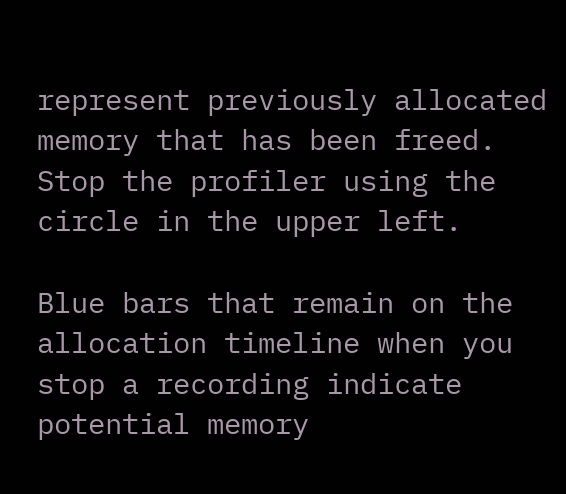represent previously allocated memory that has been freed. Stop the profiler using the circle in the upper left.

Blue bars that remain on the allocation timeline when you stop a recording indicate potential memory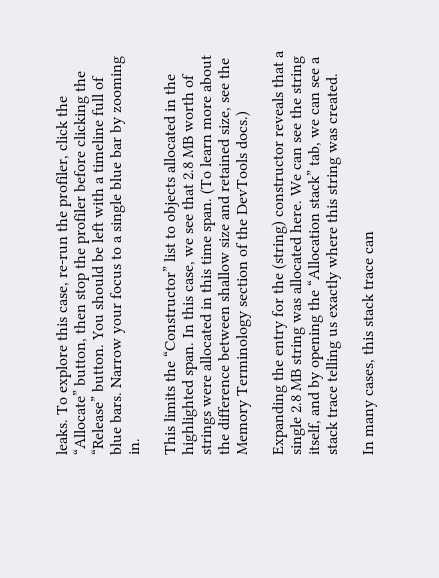leaks. To explore this case, re-run the profiler, click the “Allocate” button, then stop the profiler before clicking the “Release” button. You should be left with a timeline full of blue bars. Narrow your focus to a single blue bar by zooming in.

This limits the “Constructor” list to objects allocated in the highlighted span. In this case, we see that 2.8 MB worth of strings were allocated in this time span. (To learn more about the difference between shallow size and retained size, see the Memory Terminology section of the DevTools docs.)

Expanding the entry for the (string) constructor reveals that a single 2.8 MB string was allocated here. We can see the string itself, and by opening the “Allocation stack” tab, we can see a stack trace telling us exactly where this string was created.

In many cases, this stack trace can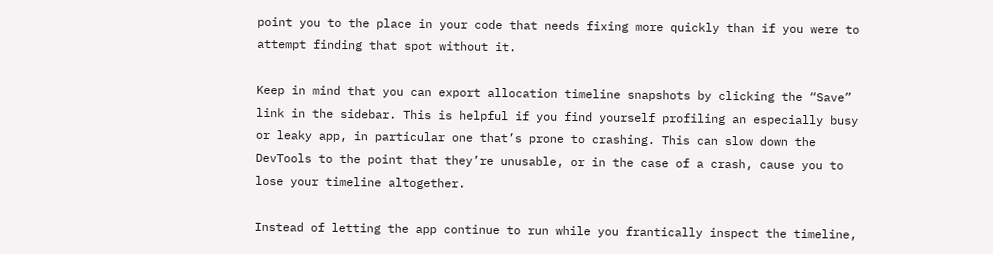point you to the place in your code that needs fixing more quickly than if you were to attempt finding that spot without it.

Keep in mind that you can export allocation timeline snapshots by clicking the “Save” link in the sidebar. This is helpful if you find yourself profiling an especially busy or leaky app, in particular one that’s prone to crashing. This can slow down the DevTools to the point that they’re unusable, or in the case of a crash, cause you to lose your timeline altogether.

Instead of letting the app continue to run while you frantically inspect the timeline,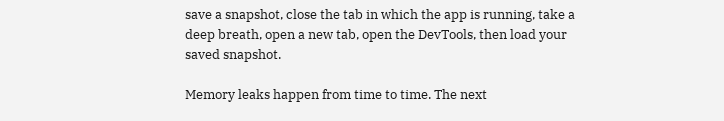save a snapshot, close the tab in which the app is running, take a deep breath, open a new tab, open the DevTools, then load your saved snapshot.

Memory leaks happen from time to time. The next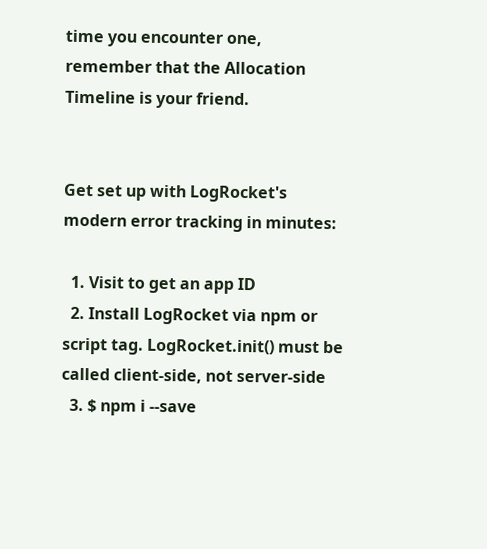time you encounter one, remember that the Allocation Timeline is your friend.


Get set up with LogRocket's modern error tracking in minutes:

  1. Visit to get an app ID
  2. Install LogRocket via npm or script tag. LogRocket.init() must be called client-side, not server-side
  3. $ npm i --save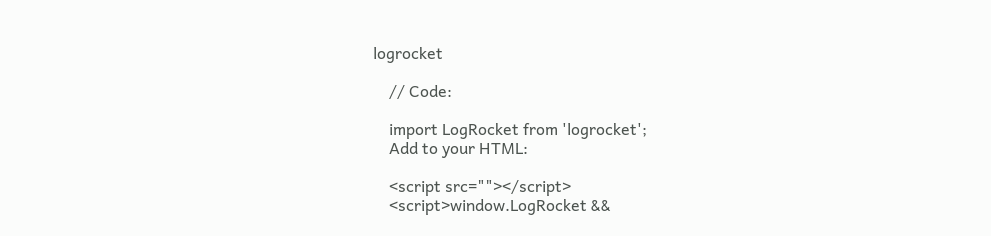logrocket

    // Code:

    import LogRocket from 'logrocket';
    Add to your HTML:

    <script src=""></script>
    <script>window.LogRocket &&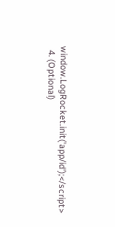window.LogRocket.init('app/id');</script>
  4. (Optional)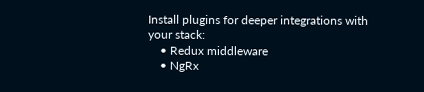Install plugins for deeper integrations with your stack:
    • Redux middleware
    • NgRx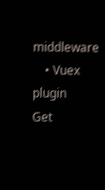middleware
    • Vuex plugin
Get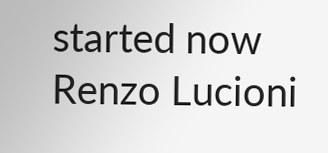started now
Renzo Lucioni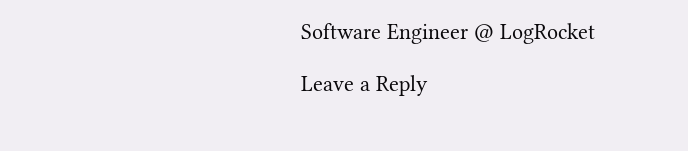Software Engineer @ LogRocket

Leave a Reply